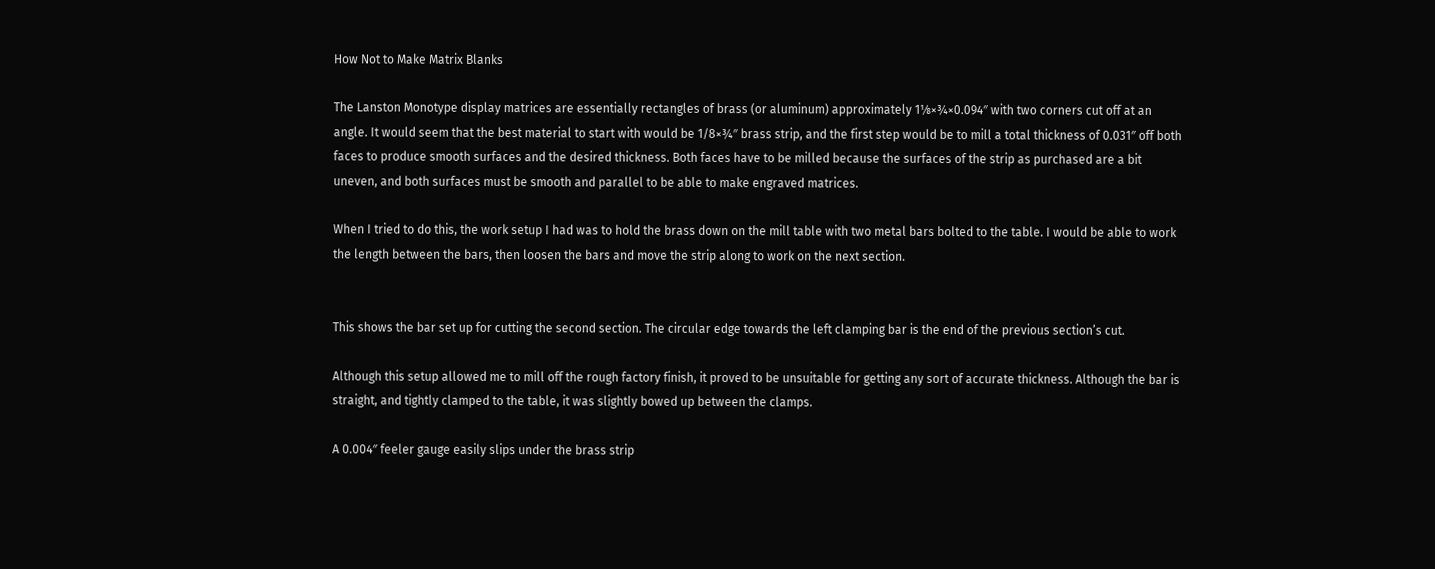How Not to Make Matrix Blanks

The Lanston Monotype display matrices are essentially rectangles of brass (or aluminum) approximately 1⅛×¾×0.094″ with two corners cut off at an angle. It would seem that the best material to start with would be 1/8×¾″ brass strip, and the first step would be to mill a total thickness of 0.031″ off both faces to produce smooth surfaces and the desired thickness. Both faces have to be milled because the surfaces of the strip as purchased are a bit uneven, and both surfaces must be smooth and parallel to be able to make engraved matrices.

When I tried to do this, the work setup I had was to hold the brass down on the mill table with two metal bars bolted to the table. I would be able to work the length between the bars, then loosen the bars and move the strip along to work on the next section.


This shows the bar set up for cutting the second section. The circular edge towards the left clamping bar is the end of the previous section’s cut.

Although this setup allowed me to mill off the rough factory finish, it proved to be unsuitable for getting any sort of accurate thickness. Although the bar is straight, and tightly clamped to the table, it was slightly bowed up between the clamps.

A 0.004″ feeler gauge easily slips under the brass strip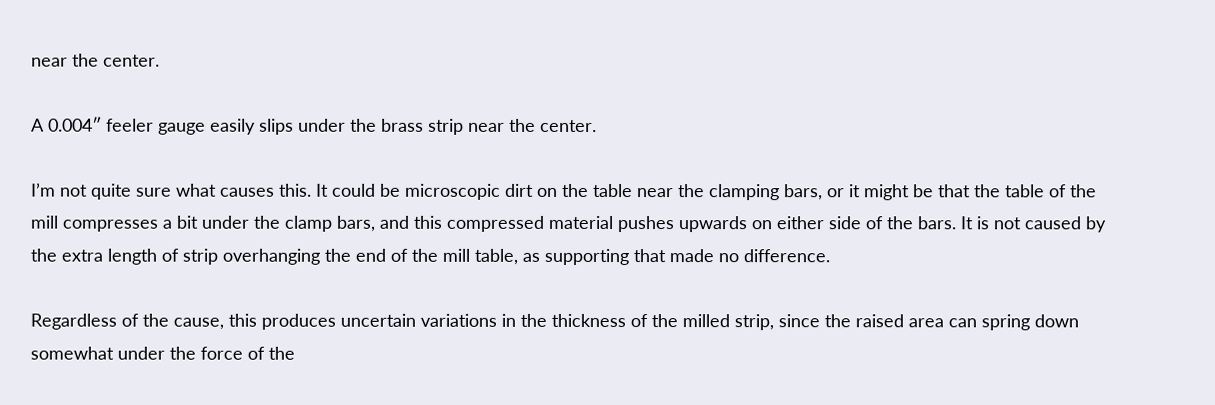near the center.

A 0.004″ feeler gauge easily slips under the brass strip near the center.

I’m not quite sure what causes this. It could be microscopic dirt on the table near the clamping bars, or it might be that the table of the mill compresses a bit under the clamp bars, and this compressed material pushes upwards on either side of the bars. It is not caused by the extra length of strip overhanging the end of the mill table, as supporting that made no difference.

Regardless of the cause, this produces uncertain variations in the thickness of the milled strip, since the raised area can spring down somewhat under the force of the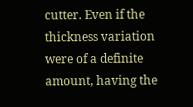cutter. Even if the thickness variation were of a definite amount, having the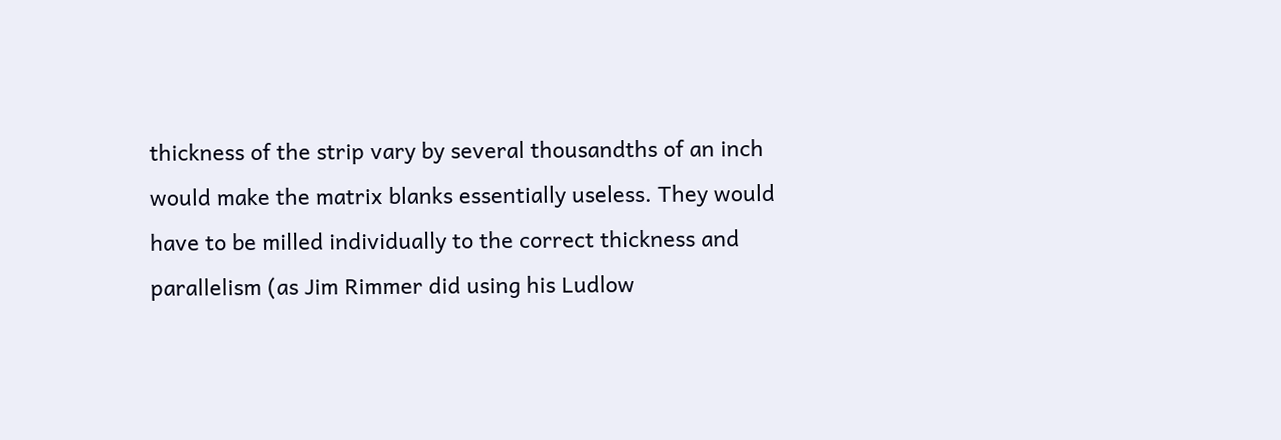thickness of the strip vary by several thousandths of an inch would make the matrix blanks essentially useless. They would have to be milled individually to the correct thickness and parallelism (as Jim Rimmer did using his Ludlow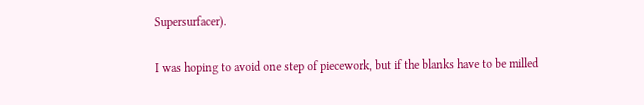Supersurfacer).

I was hoping to avoid one step of piecework, but if the blanks have to be milled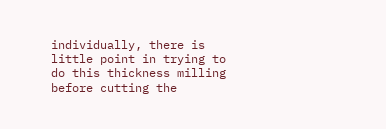individually, there is little point in trying to do this thickness milling before cutting the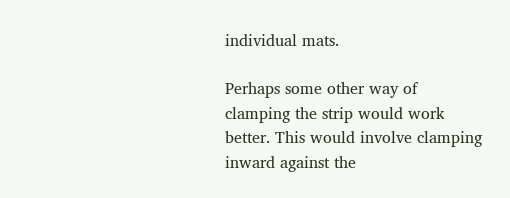individual mats.

Perhaps some other way of clamping the strip would work better. This would involve clamping inward against the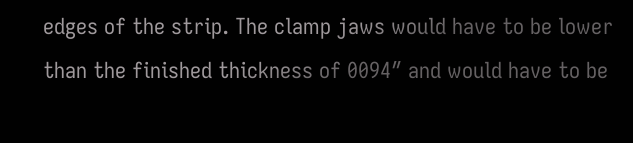edges of the strip. The clamp jaws would have to be lower than the finished thickness of 0094″ and would have to be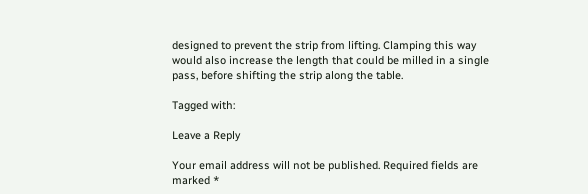designed to prevent the strip from lifting. Clamping this way would also increase the length that could be milled in a single pass, before shifting the strip along the table.

Tagged with:

Leave a Reply

Your email address will not be published. Required fields are marked *